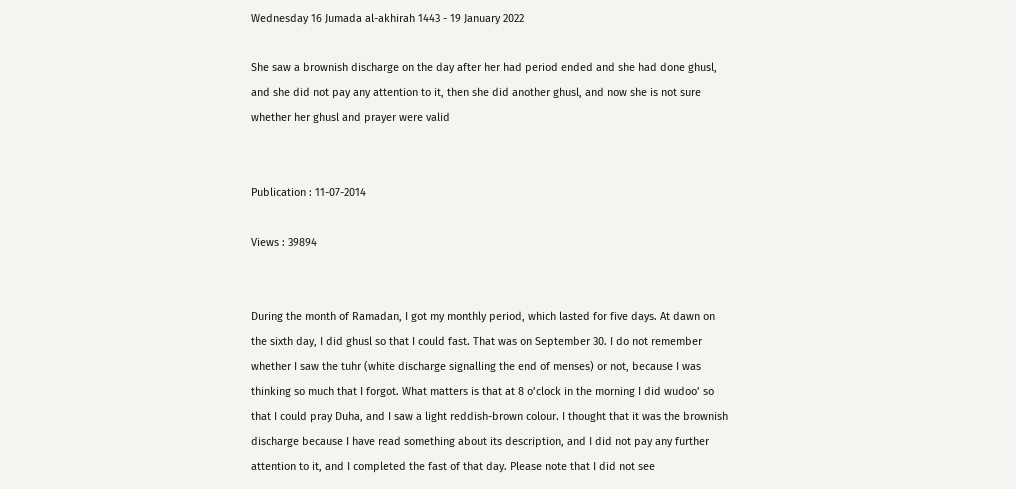Wednesday 16 Jumada al-akhirah 1443 - 19 January 2022

She saw a brownish discharge on the day after her had period ended and she had done ghusl, and she did not pay any attention to it, then she did another ghusl, and now she is not sure whether her ghusl and prayer were valid


Publication : 11-07-2014

Views : 39894


During the month of Ramadan, I got my monthly period, which lasted for five days. At dawn on the sixth day, I did ghusl so that I could fast. That was on September 30. I do not remember whether I saw the tuhr (white discharge signalling the end of menses) or not, because I was thinking so much that I forgot. What matters is that at 8 o’clock in the morning I did wudoo’ so that I could pray Duha, and I saw a light reddish-brown colour. I thought that it was the brownish discharge because I have read something about its description, and I did not pay any further attention to it, and I completed the fast of that day. Please note that I did not see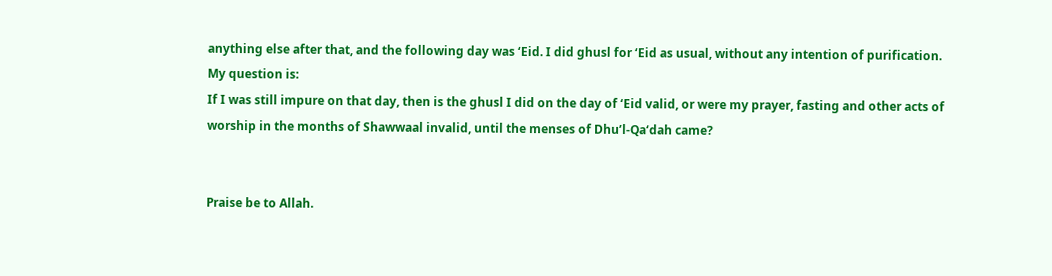anything else after that, and the following day was ‘Eid. I did ghusl for ‘Eid as usual, without any intention of purification. My question is:
If I was still impure on that day, then is the ghusl I did on the day of ‘Eid valid, or were my prayer, fasting and other acts of worship in the months of Shawwaal invalid, until the menses of Dhu’l-Qa‘dah came?


Praise be to Allah.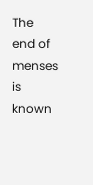The end of menses is known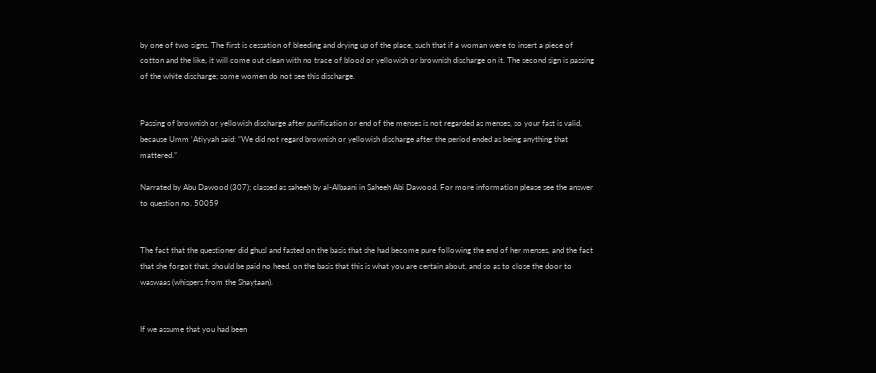by one of two signs. The first is cessation of bleeding and drying up of the place, such that if a woman were to insert a piece of cotton and the like, it will come out clean with no trace of blood or yellowish or brownish discharge on it. The second sign is passing of the white discharge; some women do not see this discharge.


Passing of brownish or yellowish discharge after purification or end of the menses is not regarded as menses, so your fast is valid, because Umm ‘Atiyyah said: “We did not regard brownish or yellowish discharge after the period ended as being anything that mattered.”

Narrated by Abu Dawood (307); classed as saheeh by al-Albaani in Saheeh Abi Dawood. For more information please see the answer to question no. 50059


The fact that the questioner did ghusl and fasted on the basis that she had become pure following the end of her menses, and the fact that she forgot that, should be paid no heed, on the basis that this is what you are certain about, and so as to close the door to waswaas (whispers from the Shaytaan).


If we assume that you had been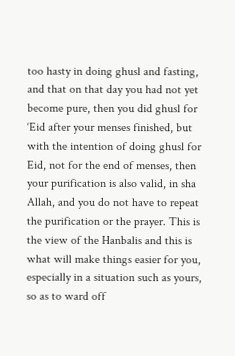too hasty in doing ghusl and fasting, and that on that day you had not yet become pure, then you did ghusl for ‘Eid after your menses finished, but with the intention of doing ghusl for Eid, not for the end of menses, then your purification is also valid, in sha Allah, and you do not have to repeat the purification or the prayer. This is the view of the Hanbalis and this is what will make things easier for you, especially in a situation such as yours, so as to ward off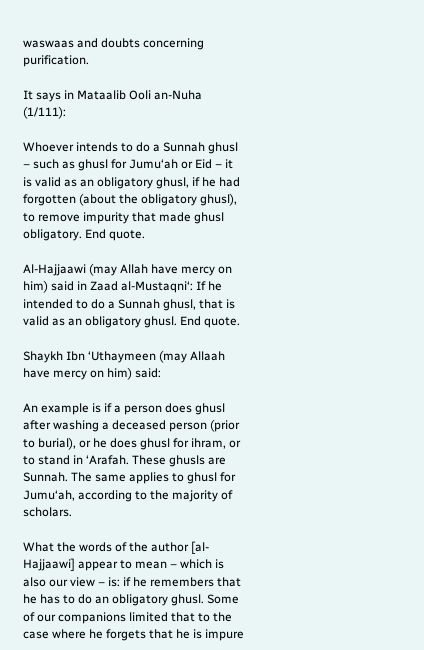waswaas and doubts concerning purification.

It says in Mataalib Ooli an-Nuha (1/111):

Whoever intends to do a Sunnah ghusl – such as ghusl for Jumu‘ah or Eid – it is valid as an obligatory ghusl, if he had forgotten (about the obligatory ghusl), to remove impurity that made ghusl obligatory. End quote.

Al-Hajjaawi (may Allah have mercy on him) said in Zaad al-Mustaqni‘: If he intended to do a Sunnah ghusl, that is valid as an obligatory ghusl. End quote.

Shaykh Ibn ‘Uthaymeen (may Allaah have mercy on him) said:

An example is if a person does ghusl after washing a deceased person (prior to burial), or he does ghusl for ihram, or to stand in ‘Arafah. These ghusls are Sunnah. The same applies to ghusl for Jumu‘ah, according to the majority of scholars.

What the words of the author [al-Hajjaawi] appear to mean – which is also our view – is: if he remembers that he has to do an obligatory ghusl. Some of our companions limited that to the case where he forgets that he is impure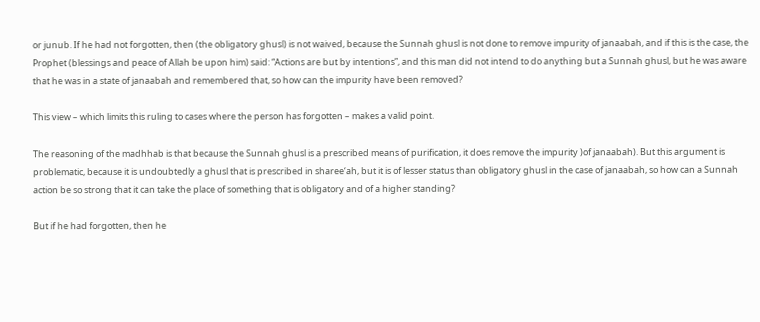or junub. If he had not forgotten, then (the obligatory ghusl) is not waived, because the Sunnah ghusl is not done to remove impurity of janaabah, and if this is the case, the Prophet (blessings and peace of Allah be upon him) said: “Actions are but by intentions”, and this man did not intend to do anything but a Sunnah ghusl, but he was aware that he was in a state of janaabah and remembered that, so how can the impurity have been removed?

This view – which limits this ruling to cases where the person has forgotten – makes a valid point.

The reasoning of the madhhab is that because the Sunnah ghusl is a prescribed means of purification, it does remove the impurity )of janaabah). But this argument is problematic, because it is undoubtedly a ghusl that is prescribed in sharee‘ah, but it is of lesser status than obligatory ghusl in the case of janaabah, so how can a Sunnah action be so strong that it can take the place of something that is obligatory and of a higher standing?

But if he had forgotten, then he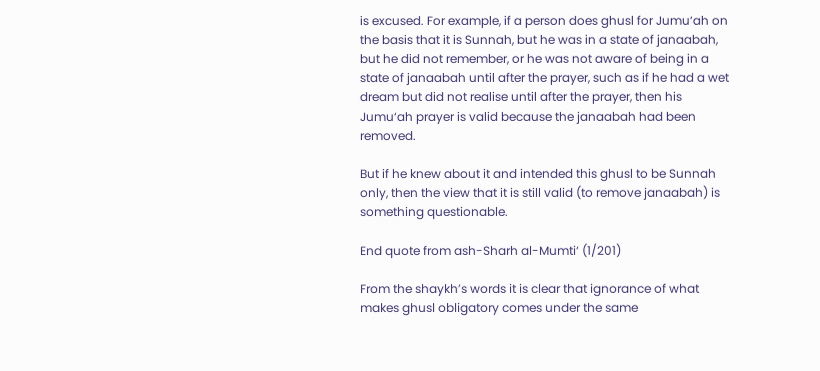is excused. For example, if a person does ghusl for Jumu‘ah on the basis that it is Sunnah, but he was in a state of janaabah, but he did not remember, or he was not aware of being in a state of janaabah until after the prayer, such as if he had a wet dream but did not realise until after the prayer, then his Jumu‘ah prayer is valid because the janaabah had been removed.

But if he knew about it and intended this ghusl to be Sunnah only, then the view that it is still valid (to remove janaabah) is something questionable.

End quote from ash-Sharh al-Mumti‘ (1/201)

From the shaykh’s words it is clear that ignorance of what makes ghusl obligatory comes under the same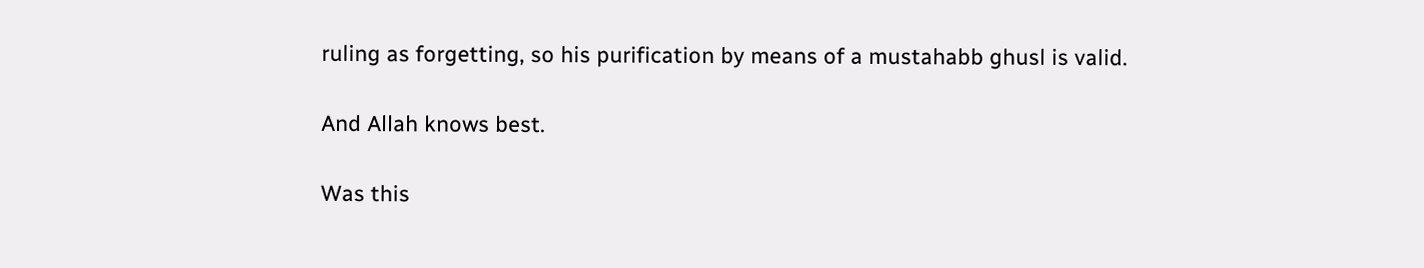ruling as forgetting, so his purification by means of a mustahabb ghusl is valid.

And Allah knows best.

Was this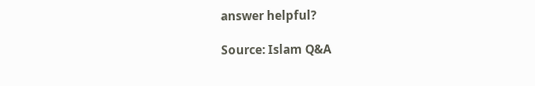answer helpful?

Source: Islam Q&A